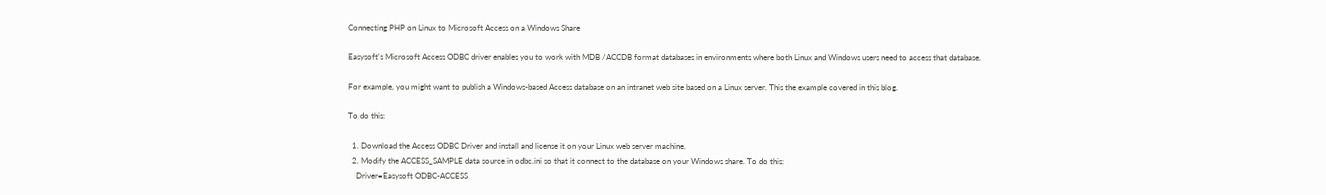Connecting PHP on Linux to Microsoft Access on a Windows Share

Easysoft's Microsoft Access ODBC driver enables you to work with MDB /ACCDB format databases in environments where both Linux and Windows users need to access that database.

For example, you might want to publish a Windows-based Access database on an intranet web site based on a Linux server. This the example covered in this blog.

To do this:

  1. Download the Access ODBC Driver and install and license it on your Linux web server machine.
  2. Modify the ACCESS_SAMPLE data source in odbc.ini so that it connect to the database on your Windows share. To do this:
    Driver=Easysoft ODBC-ACCESS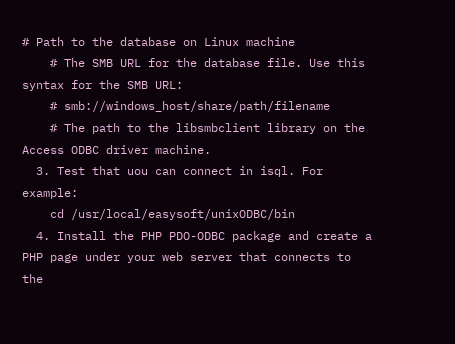# Path to the database on Linux machine
    # The SMB URL for the database file. Use this syntax for the SMB URL:
    # smb://windows_host/share/path/filename
    # The path to the libsmbclient library on the Access ODBC driver machine.
  3. Test that uou can connect in isql. For example:
    cd /usr/local/easysoft/unixODBC/bin
  4. Install the PHP PDO-ODBC package and create a PHP page under your web server that connects to the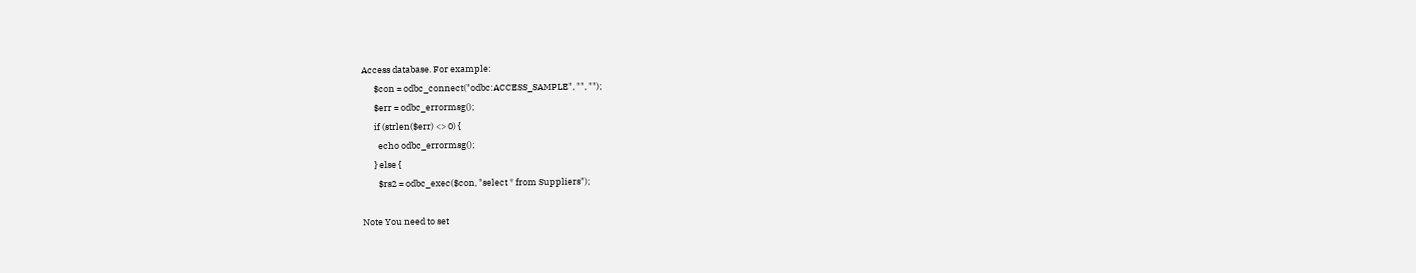Access database. For example:
      $con = odbc_connect("odbc:ACCESS_SAMPLE", "", "");
      $err = odbc_errormsg();
      if (strlen($err) <> 0) {
        echo odbc_errormsg();
      } else {
        $rs2 = odbc_exec($con, "select * from Suppliers");

Note You need to set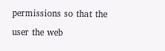permissions so that the user the web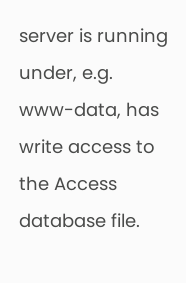server is running under, e.g. www-data, has write access to the Access database file.